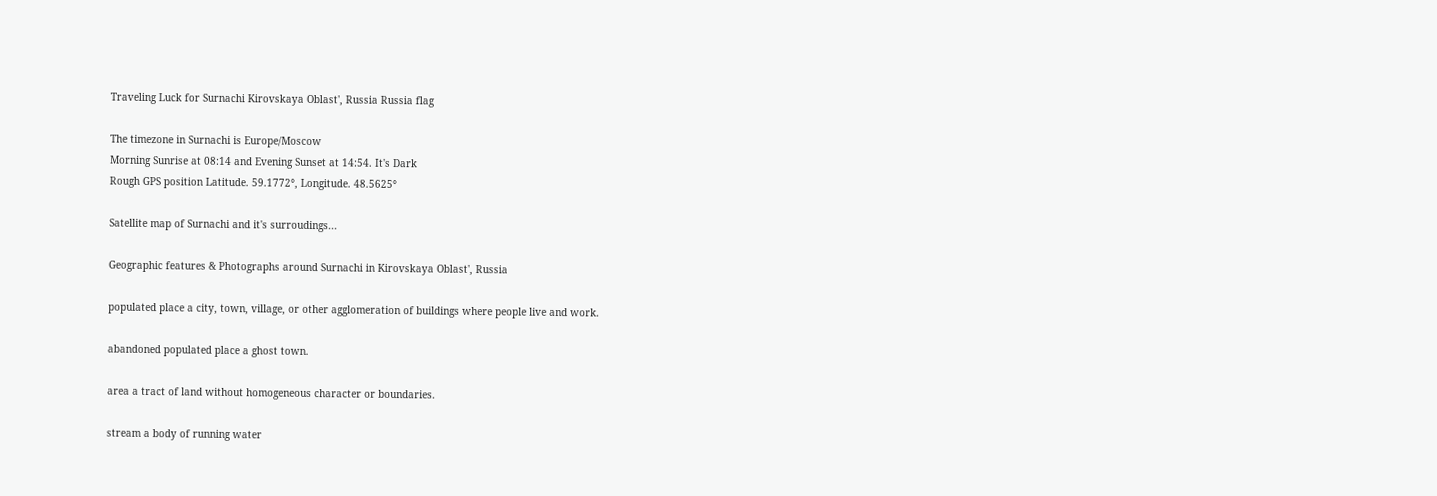Traveling Luck for Surnachi Kirovskaya Oblast', Russia Russia flag

The timezone in Surnachi is Europe/Moscow
Morning Sunrise at 08:14 and Evening Sunset at 14:54. It's Dark
Rough GPS position Latitude. 59.1772°, Longitude. 48.5625°

Satellite map of Surnachi and it's surroudings...

Geographic features & Photographs around Surnachi in Kirovskaya Oblast', Russia

populated place a city, town, village, or other agglomeration of buildings where people live and work.

abandoned populated place a ghost town.

area a tract of land without homogeneous character or boundaries.

stream a body of running water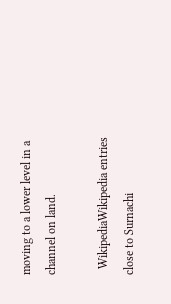moving to a lower level in a channel on land.

  WikipediaWikipedia entries close to Surnachi